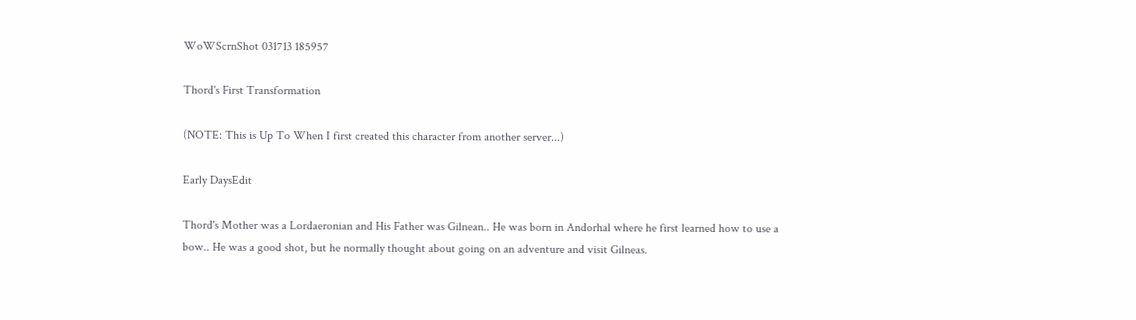WoWScrnShot 031713 185957

Thord's First Transformation

(NOTE: This is Up To When I first created this character from another server...)

Early DaysEdit

Thord's Mother was a Lordaeronian and His Father was Gilnean.. He was born in Andorhal where he first learned how to use a bow.. He was a good shot, but he normally thought about going on an adventure and visit Gilneas.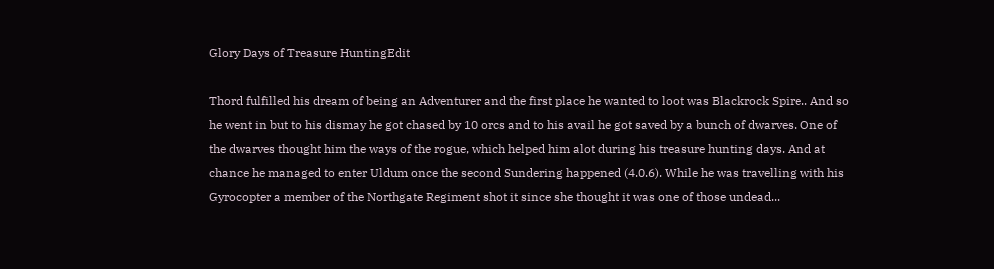Glory Days of Treasure HuntingEdit

Thord fulfilled his dream of being an Adventurer and the first place he wanted to loot was Blackrock Spire.. And so he went in but to his dismay he got chased by 10 orcs and to his avail he got saved by a bunch of dwarves. One of the dwarves thought him the ways of the rogue, which helped him alot during his treasure hunting days. And at chance he managed to enter Uldum once the second Sundering happened (4.0.6). While he was travelling with his Gyrocopter a member of the Northgate Regiment shot it since she thought it was one of those undead...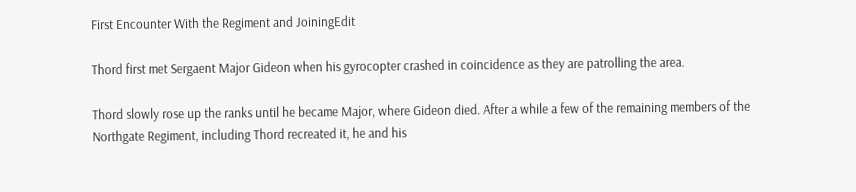First Encounter With the Regiment and JoiningEdit

Thord first met Sergaent Major Gideon when his gyrocopter crashed in coincidence as they are patrolling the area.

Thord slowly rose up the ranks until he became Major, where Gideon died. After a while a few of the remaining members of the Northgate Regiment, including Thord recreated it, he and his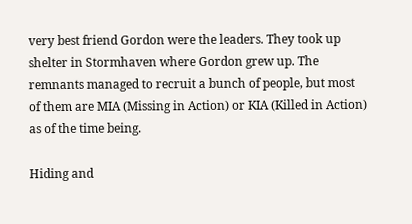very best friend Gordon were the leaders. They took up shelter in Stormhaven where Gordon grew up. The remnants managed to recruit a bunch of people, but most of them are MIA (Missing in Action) or KIA (Killed in Action) as of the time being.

Hiding and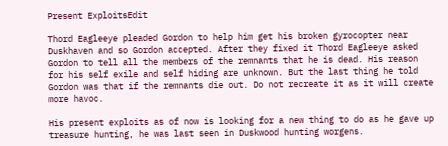Present ExploitsEdit

Thord Eagleeye pleaded Gordon to help him get his broken gyrocopter near Duskhaven and so Gordon accepted. After they fixed it Thord Eagleeye asked Gordon to tell all the members of the remnants that he is dead. His reason for his self exile and self hiding are unknown. But the last thing he told Gordon was that if the remnants die out. Do not recreate it as it will create more havoc.

His present exploits as of now is looking for a new thing to do as he gave up treasure hunting, he was last seen in Duskwood hunting worgens.